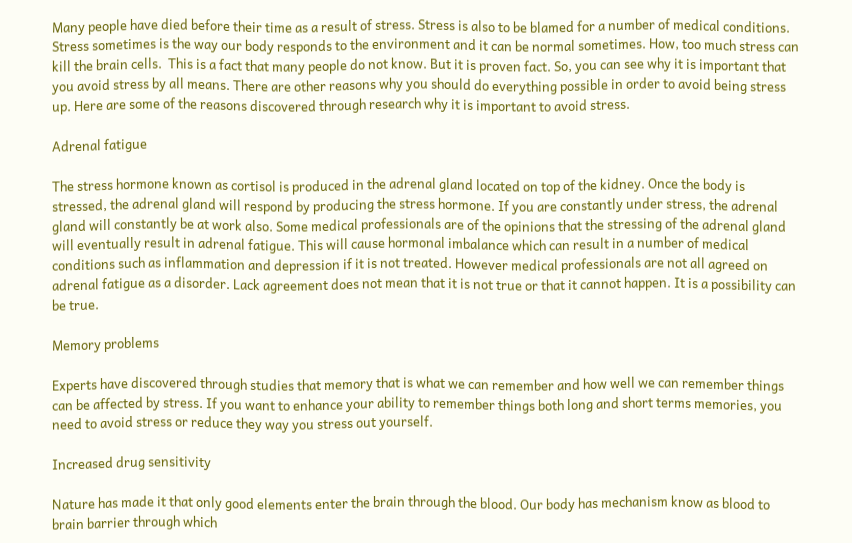Many people have died before their time as a result of stress. Stress is also to be blamed for a number of medical conditions. Stress sometimes is the way our body responds to the environment and it can be normal sometimes. How, too much stress can kill the brain cells.  This is a fact that many people do not know. But it is proven fact. So, you can see why it is important that you avoid stress by all means. There are other reasons why you should do everything possible in order to avoid being stress up. Here are some of the reasons discovered through research why it is important to avoid stress.

Adrenal fatigue

The stress hormone known as cortisol is produced in the adrenal gland located on top of the kidney. Once the body is stressed, the adrenal gland will respond by producing the stress hormone. If you are constantly under stress, the adrenal gland will constantly be at work also. Some medical professionals are of the opinions that the stressing of the adrenal gland will eventually result in adrenal fatigue. This will cause hormonal imbalance which can result in a number of medical conditions such as inflammation and depression if it is not treated. However medical professionals are not all agreed on adrenal fatigue as a disorder. Lack agreement does not mean that it is not true or that it cannot happen. It is a possibility can be true.

Memory problems

Experts have discovered through studies that memory that is what we can remember and how well we can remember things can be affected by stress. If you want to enhance your ability to remember things both long and short terms memories, you need to avoid stress or reduce they way you stress out yourself.

Increased drug sensitivity

Nature has made it that only good elements enter the brain through the blood. Our body has mechanism know as blood to brain barrier through which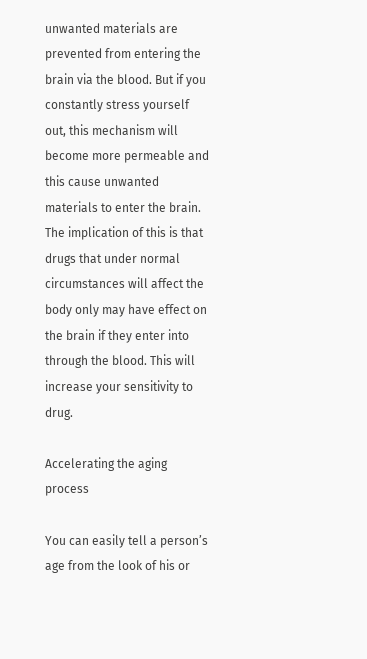unwanted materials are prevented from entering the brain via the blood. But if you constantly stress yourself out, this mechanism will become more permeable and this cause unwanted materials to enter the brain. The implication of this is that drugs that under normal circumstances will affect the body only may have effect on the brain if they enter into through the blood. This will increase your sensitivity to drug.

Accelerating the aging process

You can easily tell a person’s age from the look of his or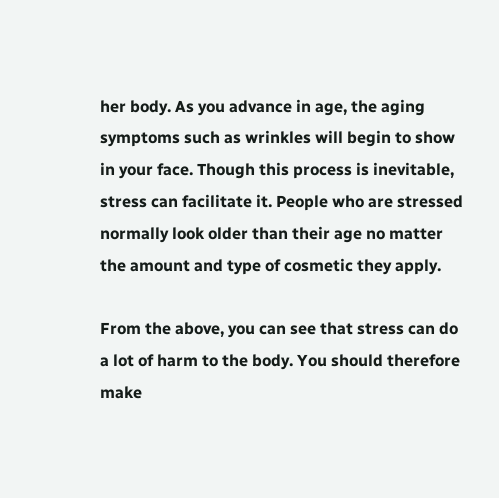her body. As you advance in age, the aging symptoms such as wrinkles will begin to show in your face. Though this process is inevitable, stress can facilitate it. People who are stressed normally look older than their age no matter the amount and type of cosmetic they apply.

From the above, you can see that stress can do a lot of harm to the body. You should therefore make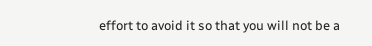effort to avoid it so that you will not be a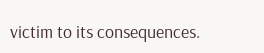victim to its consequences.